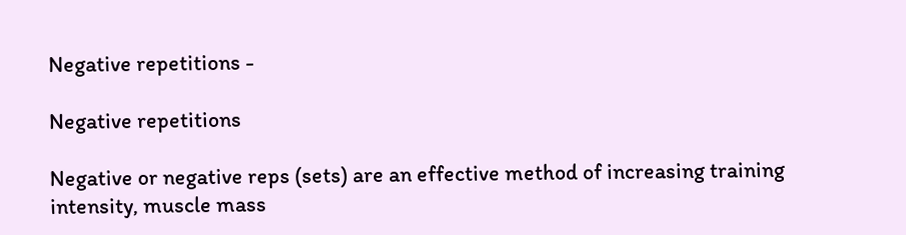Negative repetitions -

Negative repetitions

Negative or negative reps (sets) are an effective method of increasing training intensity, muscle mass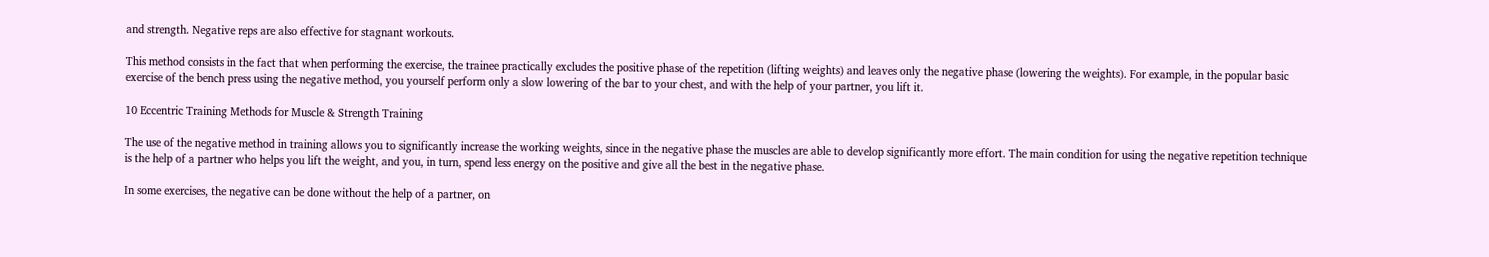and strength. Negative reps are also effective for stagnant workouts.

This method consists in the fact that when performing the exercise, the trainee practically excludes the positive phase of the repetition (lifting weights) and leaves only the negative phase (lowering the weights). For example, in the popular basic exercise of the bench press using the negative method, you yourself perform only a slow lowering of the bar to your chest, and with the help of your partner, you lift it.

10 Eccentric Training Methods for Muscle & Strength Training

The use of the negative method in training allows you to significantly increase the working weights, since in the negative phase the muscles are able to develop significantly more effort. The main condition for using the negative repetition technique is the help of a partner who helps you lift the weight, and you, in turn, spend less energy on the positive and give all the best in the negative phase.

In some exercises, the negative can be done without the help of a partner, on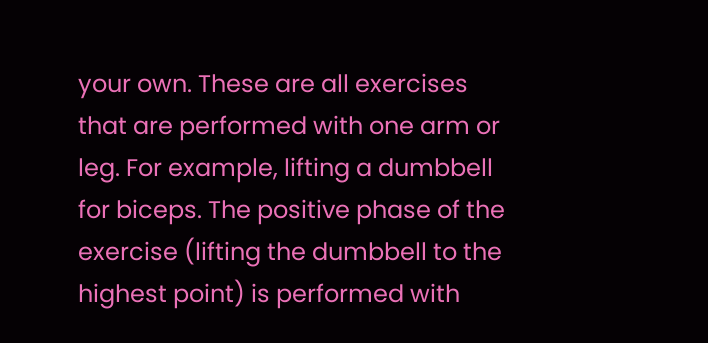your own. These are all exercises that are performed with one arm or leg. For example, lifting a dumbbell for biceps. The positive phase of the exercise (lifting the dumbbell to the highest point) is performed with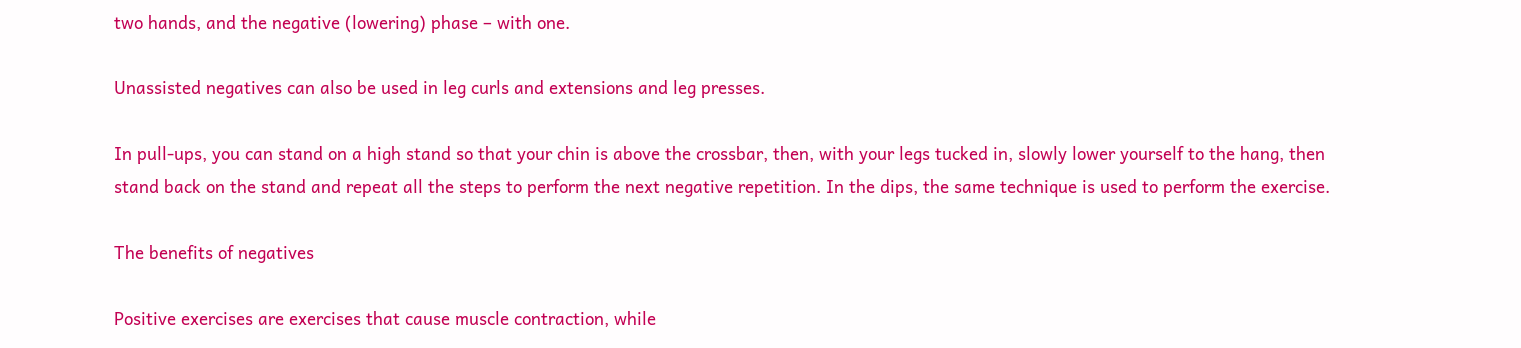two hands, and the negative (lowering) phase – with one.

Unassisted negatives can also be used in leg curls and extensions and leg presses.

In pull-ups, you can stand on a high stand so that your chin is above the crossbar, then, with your legs tucked in, slowly lower yourself to the hang, then stand back on the stand and repeat all the steps to perform the next negative repetition. In the dips, the same technique is used to perform the exercise.

The benefits of negatives

Positive exercises are exercises that cause muscle contraction, while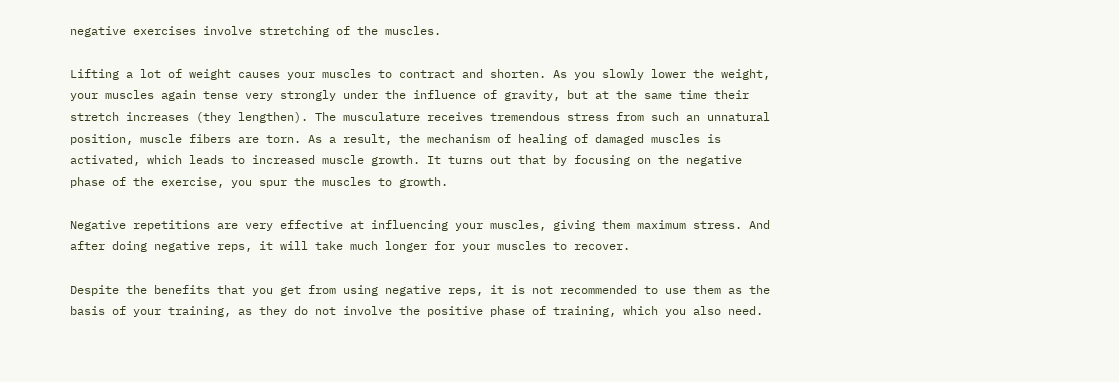negative exercises involve stretching of the muscles.

Lifting a lot of weight causes your muscles to contract and shorten. As you slowly lower the weight, your muscles again tense very strongly under the influence of gravity, but at the same time their stretch increases (they lengthen). The musculature receives tremendous stress from such an unnatural position, muscle fibers are torn. As a result, the mechanism of healing of damaged muscles is activated, which leads to increased muscle growth. It turns out that by focusing on the negative phase of the exercise, you spur the muscles to growth.

Negative repetitions are very effective at influencing your muscles, giving them maximum stress. And after doing negative reps, it will take much longer for your muscles to recover.

Despite the benefits that you get from using negative reps, it is not recommended to use them as the basis of your training, as they do not involve the positive phase of training, which you also need.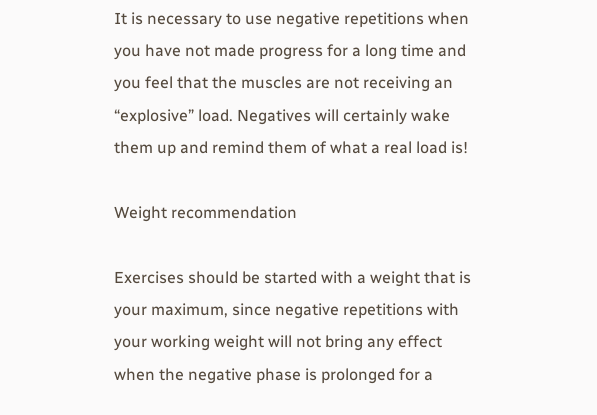It is necessary to use negative repetitions when you have not made progress for a long time and you feel that the muscles are not receiving an “explosive” load. Negatives will certainly wake them up and remind them of what a real load is!

Weight recommendation

Exercises should be started with a weight that is your maximum, since negative repetitions with your working weight will not bring any effect when the negative phase is prolonged for a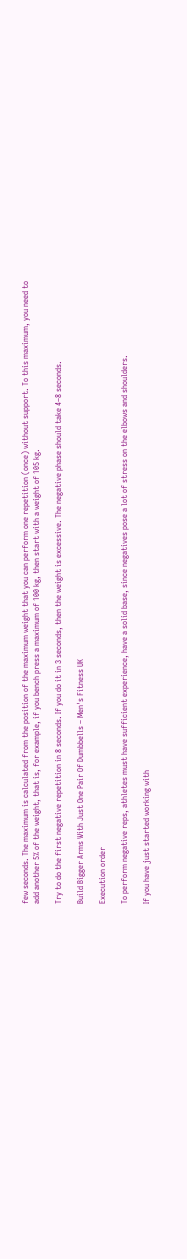few seconds. The maximum is calculated from the position of the maximum weight that you can perform one repetition (once) without support. To this maximum, you need to add another 5% of the weight, that is, for example, if you bench press a maximum of 100 kg, then start with a weight of 105 kg.

Try to do the first negative repetition in 8 seconds. If you do it in 3 seconds, then the weight is excessive. The negative phase should take 4–8 seconds.

Build Bigger Arms With Just One Pair Of Dumbbells – Men's Fitness UK

Execution order

To perform negative reps, athletes must have sufficient experience, have a solid base, since negatives pose a lot of stress on the elbows and shoulders.

If you have just started working with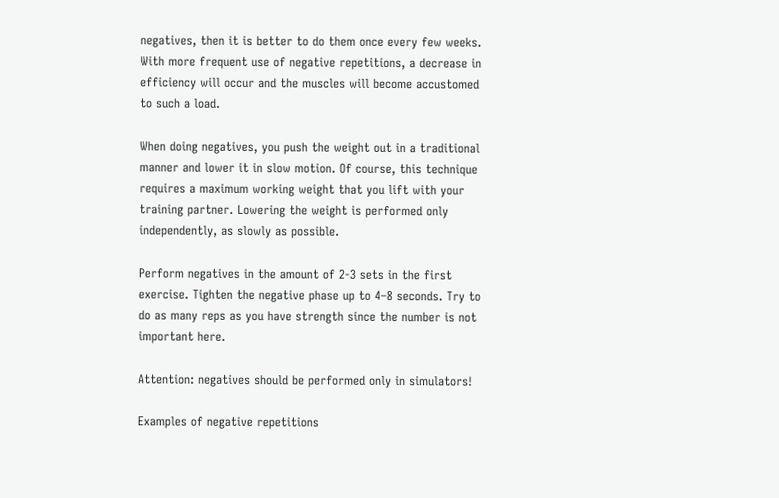negatives, then it is better to do them once every few weeks. With more frequent use of negative repetitions, a decrease in efficiency will occur and the muscles will become accustomed to such a load.

When doing negatives, you push the weight out in a traditional manner and lower it in slow motion. Of course, this technique requires a maximum working weight that you lift with your training partner. Lowering the weight is performed only independently, as slowly as possible.

Perform negatives in the amount of 2-3 sets in the first exercise. Tighten the negative phase up to 4–8 seconds. Try to do as many reps as you have strength since the number is not important here.

Attention: negatives should be performed only in simulators!

Examples of negative repetitions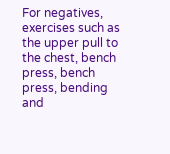For negatives, exercises such as the upper pull to the chest, bench press, bench press, bending and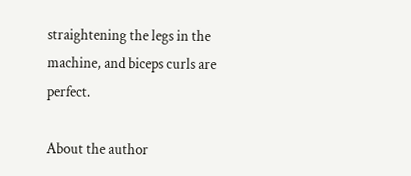straightening the legs in the machine, and biceps curls are perfect.

About the author